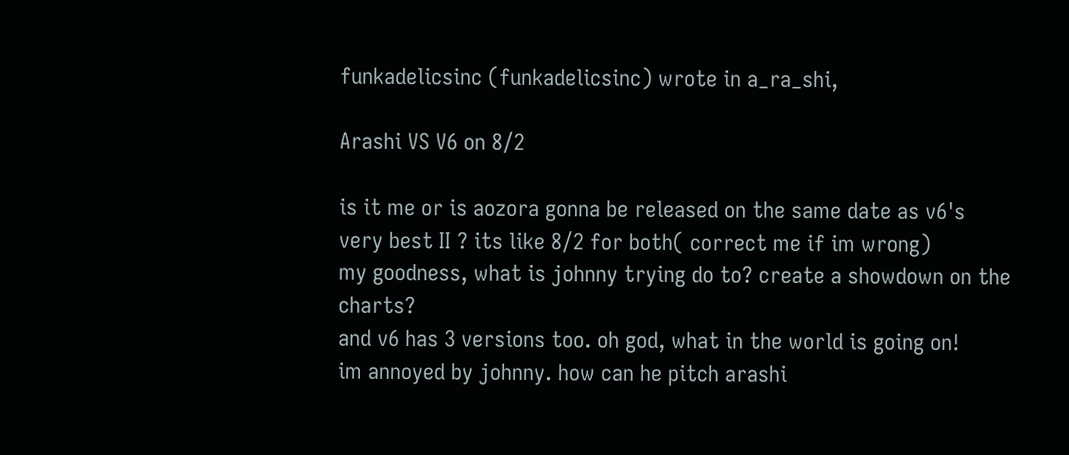funkadelicsinc (funkadelicsinc) wrote in a_ra_shi,

Arashi VS V6 on 8/2

is it me or is aozora gonna be released on the same date as v6's very best II ? its like 8/2 for both( correct me if im wrong)
my goodness, what is johnny trying do to? create a showdown on the charts?
and v6 has 3 versions too. oh god, what in the world is going on!
im annoyed by johnny. how can he pitch arashi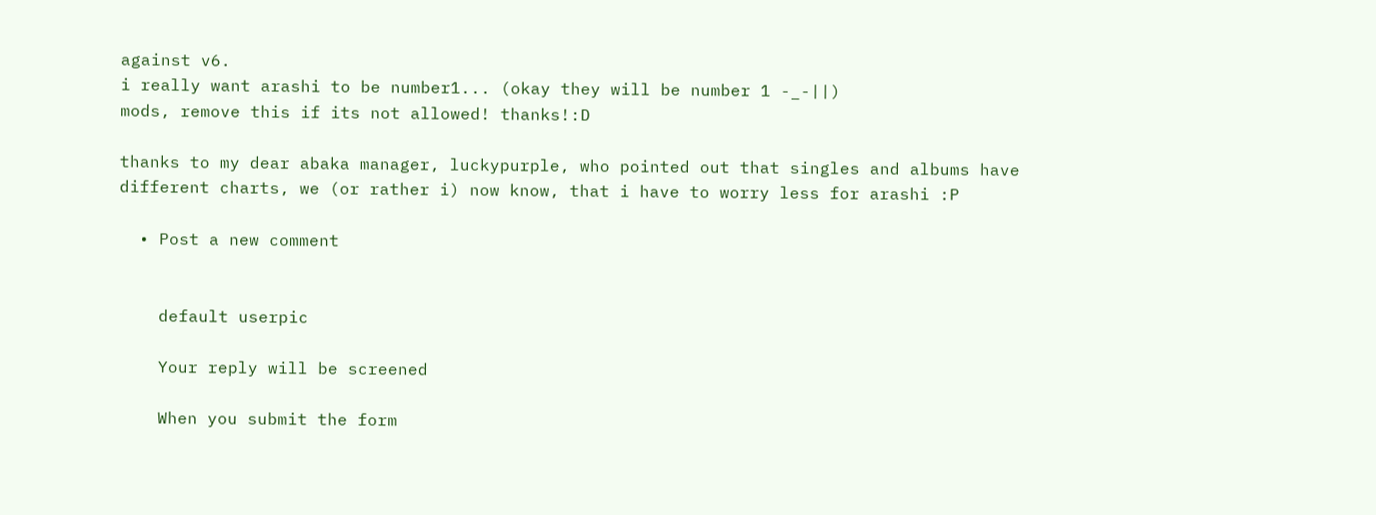against v6.
i really want arashi to be number1... (okay they will be number 1 -_-||)
mods, remove this if its not allowed! thanks!:D

thanks to my dear abaka manager, luckypurple, who pointed out that singles and albums have different charts, we (or rather i) now know, that i have to worry less for arashi :P

  • Post a new comment


    default userpic

    Your reply will be screened

    When you submit the form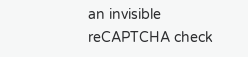an invisible reCAPTCHA check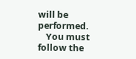will be performed.
    You must follow the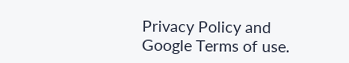Privacy Policy and Google Terms of use.